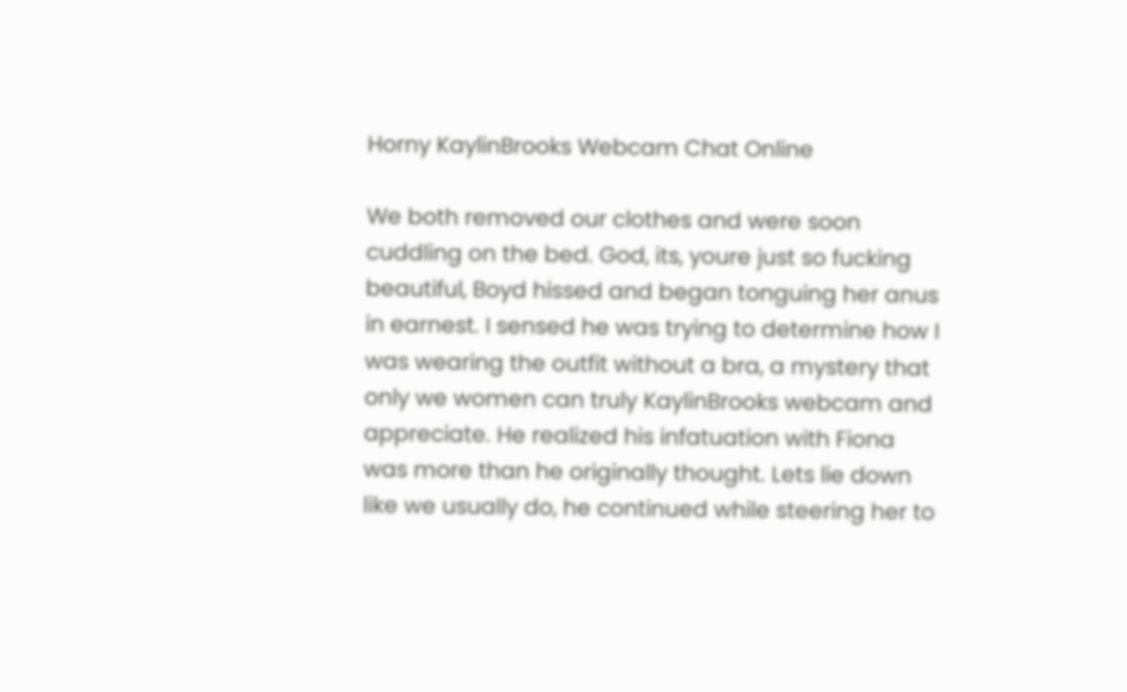Horny KaylinBrooks Webcam Chat Online

We both removed our clothes and were soon cuddling on the bed. God, its, youre just so fucking beautiful, Boyd hissed and began tonguing her anus in earnest. I sensed he was trying to determine how I was wearing the outfit without a bra, a mystery that only we women can truly KaylinBrooks webcam and appreciate. He realized his infatuation with Fiona was more than he originally thought. Lets lie down like we usually do, he continued while steering her to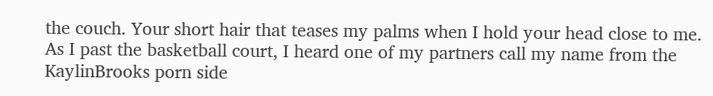the couch. Your short hair that teases my palms when I hold your head close to me. As I past the basketball court, I heard one of my partners call my name from the KaylinBrooks porn side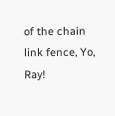of the chain link fence, Yo, Ray!